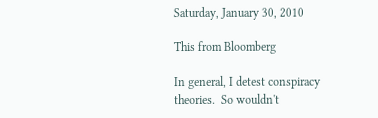Saturday, January 30, 2010

This from Bloomberg

In general, I detest conspiracy theories.  So wouldn't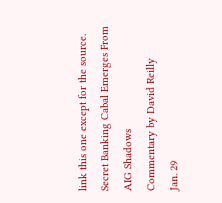link this one except for the source.
Secret Banking Cabal Emerges From AIG Shadows
Commentary by David Reilly
Jan. 29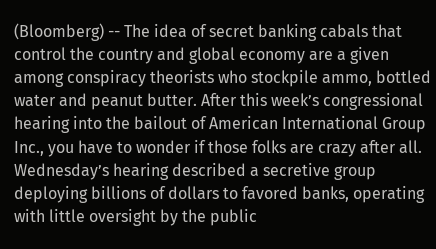(Bloomberg) -- The idea of secret banking cabals that control the country and global economy are a given among conspiracy theorists who stockpile ammo, bottled water and peanut butter. After this week’s congressional hearing into the bailout of American International Group Inc., you have to wonder if those folks are crazy after all.
Wednesday’s hearing described a secretive group deploying billions of dollars to favored banks, operating with little oversight by the public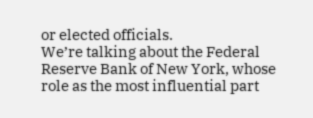or elected officials.
We’re talking about the Federal Reserve Bank of New York, whose role as the most influential part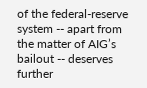of the federal-reserve system -- apart from the matter of AIG’s bailout -- deserves further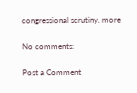congressional scrutiny. more

No comments:

Post a Comment